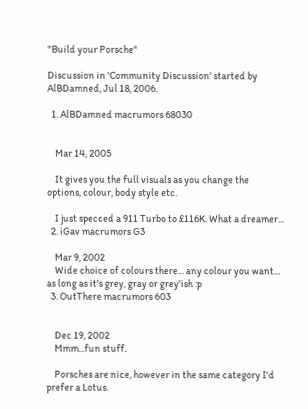"Build your Porsche"

Discussion in 'Community Discussion' started by AlBDamned, Jul 18, 2006.

  1. AlBDamned macrumors 68030


    Mar 14, 2005

    It gives you the full visuals as you change the options, colour, body style etc.

    I just specced a 911 Turbo to £116K. What a dreamer...
  2. iGav macrumors G3

    Mar 9, 2002
    Wide choice of colours there... any colour you want... as long as it's grey, gray or grey'ish :p
  3. OutThere macrumors 603


    Dec 19, 2002
    Mmm...fun stuff.

    Porsches are nice, however in the same category I'd prefer a Lotus.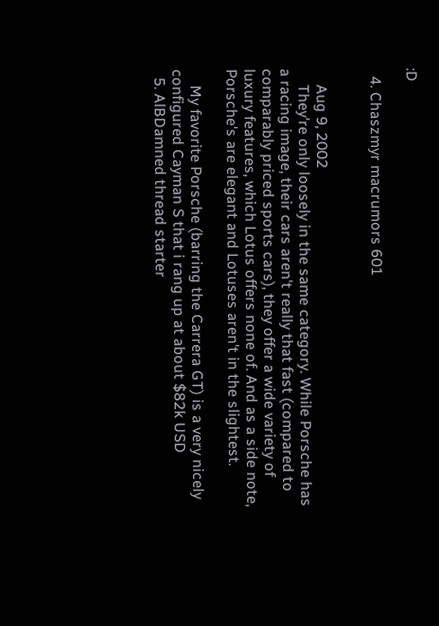:D

  4. Chaszmyr macrumors 601


    Aug 9, 2002
    They're only loosely in the same category. While Porsche has a racing image, their cars aren't really that fast (compared to comparably priced sports cars), they offer a wide variety of luxury features, which Lotus offers none of. And as a side note, Porsche's are elegant and Lotuses aren't in the slightest.

    My favorite Porsche (barring the Carrera GT) is a very nicely configured Cayman S that i rang up at about $82k USD
  5. AlBDamned thread starter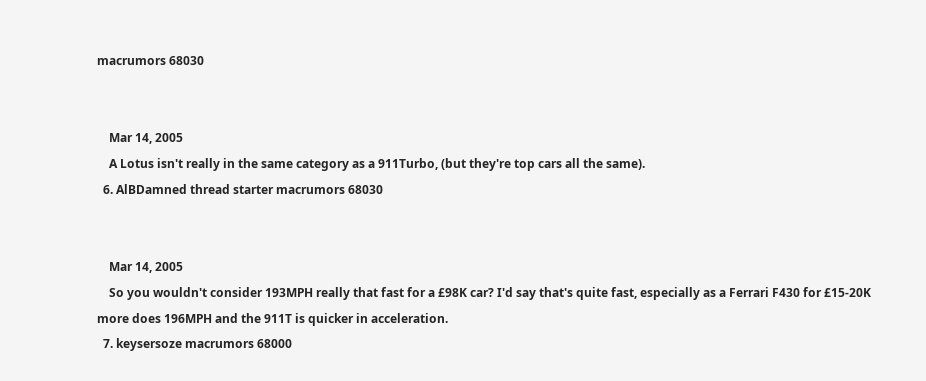macrumors 68030


    Mar 14, 2005
    A Lotus isn't really in the same category as a 911Turbo, (but they're top cars all the same).
  6. AlBDamned thread starter macrumors 68030


    Mar 14, 2005
    So you wouldn't consider 193MPH really that fast for a £98K car? I'd say that's quite fast, especially as a Ferrari F430 for £15-20K more does 196MPH and the 911T is quicker in acceleration.
  7. keysersoze macrumors 68000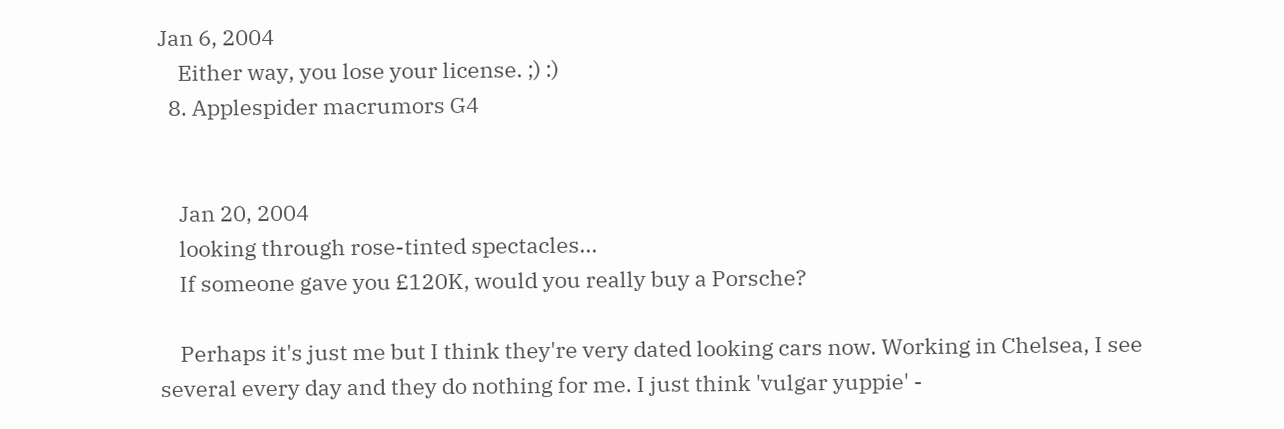Jan 6, 2004
    Either way, you lose your license. ;) :)
  8. Applespider macrumors G4


    Jan 20, 2004
    looking through rose-tinted spectacles...
    If someone gave you £120K, would you really buy a Porsche?

    Perhaps it's just me but I think they're very dated looking cars now. Working in Chelsea, I see several every day and they do nothing for me. I just think 'vulgar yuppie' -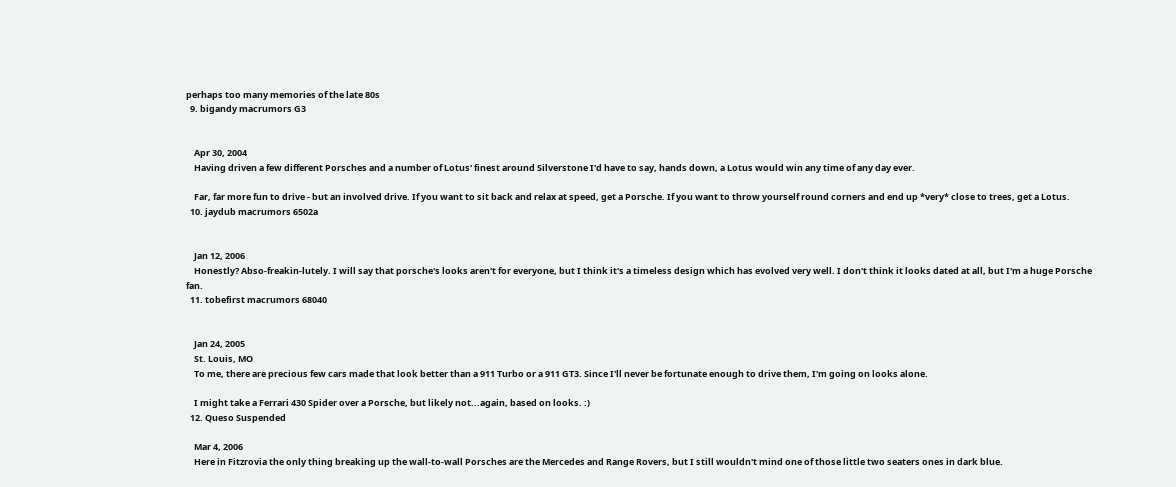perhaps too many memories of the late 80s
  9. bigandy macrumors G3


    Apr 30, 2004
    Having driven a few different Porsches and a number of Lotus' finest around Silverstone I'd have to say, hands down, a Lotus would win any time of any day ever.

    Far, far more fun to drive - but an involved drive. If you want to sit back and relax at speed, get a Porsche. If you want to throw yourself round corners and end up *very* close to trees, get a Lotus.
  10. jaydub macrumors 6502a


    Jan 12, 2006
    Honestly? Abso-freakin-lutely. I will say that porsche's looks aren't for everyone, but I think it's a timeless design which has evolved very well. I don't think it looks dated at all, but I'm a huge Porsche fan.
  11. tobefirst macrumors 68040


    Jan 24, 2005
    St. Louis, MO
    To me, there are precious few cars made that look better than a 911 Turbo or a 911 GT3. Since I'll never be fortunate enough to drive them, I'm going on looks alone.

    I might take a Ferrari 430 Spider over a Porsche, but likely not...again, based on looks. :)
  12. Queso Suspended

    Mar 4, 2006
    Here in Fitzrovia the only thing breaking up the wall-to-wall Porsches are the Mercedes and Range Rovers, but I still wouldn't mind one of those little two seaters ones in dark blue.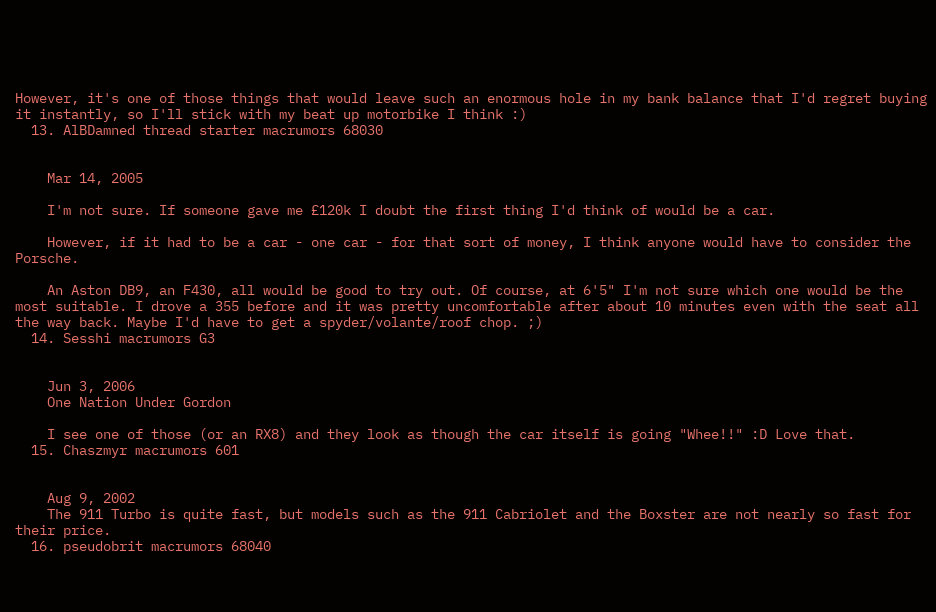However, it's one of those things that would leave such an enormous hole in my bank balance that I'd regret buying it instantly, so I'll stick with my beat up motorbike I think :)
  13. AlBDamned thread starter macrumors 68030


    Mar 14, 2005

    I'm not sure. If someone gave me £120k I doubt the first thing I'd think of would be a car.

    However, if it had to be a car - one car - for that sort of money, I think anyone would have to consider the Porsche.

    An Aston DB9, an F430, all would be good to try out. Of course, at 6'5" I'm not sure which one would be the most suitable. I drove a 355 before and it was pretty uncomfortable after about 10 minutes even with the seat all the way back. Maybe I'd have to get a spyder/volante/roof chop. ;)
  14. Sesshi macrumors G3


    Jun 3, 2006
    One Nation Under Gordon

    I see one of those (or an RX8) and they look as though the car itself is going "Whee!!" :D Love that.
  15. Chaszmyr macrumors 601


    Aug 9, 2002
    The 911 Turbo is quite fast, but models such as the 911 Cabriolet and the Boxster are not nearly so fast for their price.
  16. pseudobrit macrumors 68040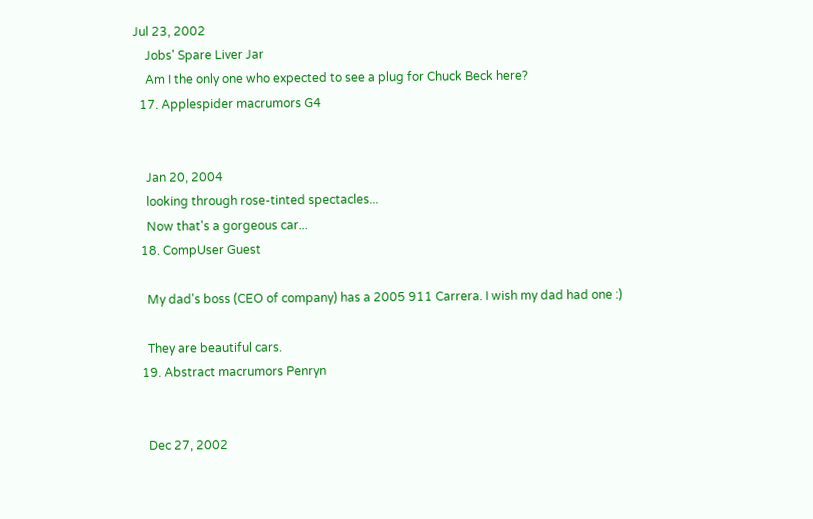Jul 23, 2002
    Jobs' Spare Liver Jar
    Am I the only one who expected to see a plug for Chuck Beck here?
  17. Applespider macrumors G4


    Jan 20, 2004
    looking through rose-tinted spectacles...
    Now that's a gorgeous car...
  18. CompUser Guest

    My dad's boss (CEO of company) has a 2005 911 Carrera. I wish my dad had one :)

    They are beautiful cars.
  19. Abstract macrumors Penryn


    Dec 27, 2002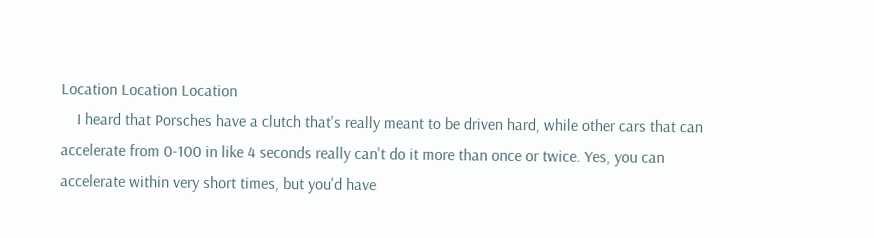Location Location Location
    I heard that Porsches have a clutch that's really meant to be driven hard, while other cars that can accelerate from 0-100 in like 4 seconds really can't do it more than once or twice. Yes, you can accelerate within very short times, but you'd have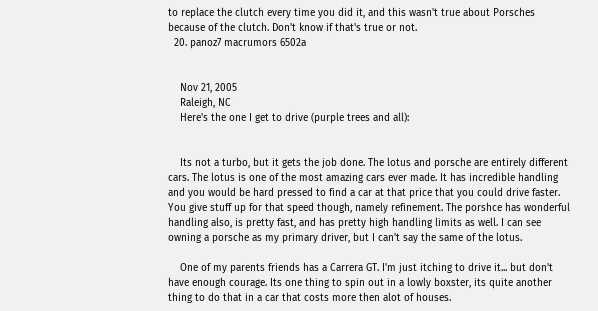to replace the clutch every time you did it, and this wasn't true about Porsches because of the clutch. Don't know if that's true or not.
  20. panoz7 macrumors 6502a


    Nov 21, 2005
    Raleigh, NC
    Here's the one I get to drive (purple trees and all):


    Its not a turbo, but it gets the job done. The lotus and porsche are entirely different cars. The lotus is one of the most amazing cars ever made. It has incredible handling and you would be hard pressed to find a car at that price that you could drive faster. You give stuff up for that speed though, namely refinement. The porshce has wonderful handling also, is pretty fast, and has pretty high handling limits as well. I can see owning a porsche as my primary driver, but I can't say the same of the lotus.

    One of my parents friends has a Carrera GT. I'm just itching to drive it... but don't have enough courage. Its one thing to spin out in a lowly boxster, its quite another thing to do that in a car that costs more then alot of houses.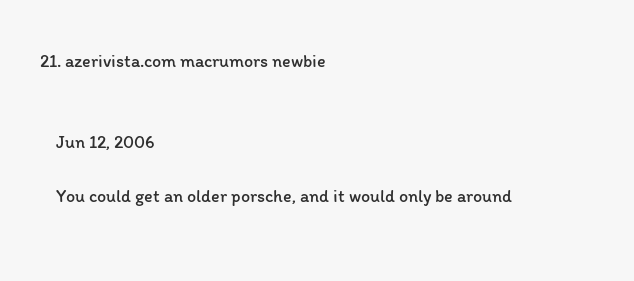21. azerivista.com macrumors newbie


    Jun 12, 2006

    You could get an older porsche, and it would only be around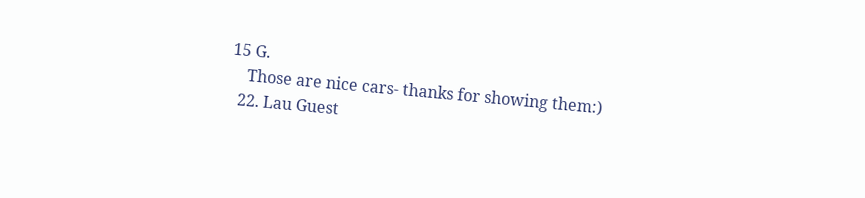15 G.
    Those are nice cars- thanks for showing them:)
  22. Lau Guest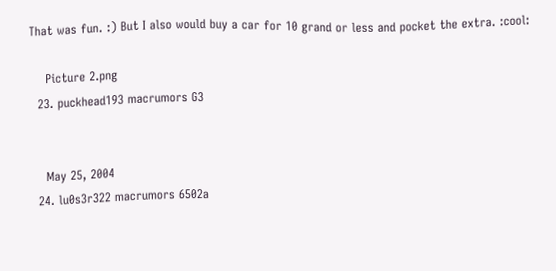That was fun. :) But I also would buy a car for 10 grand or less and pocket the extra. :cool:

    Picture 2.png
  23. puckhead193 macrumors G3


    May 25, 2004
  24. lu0s3r322 macrumors 6502a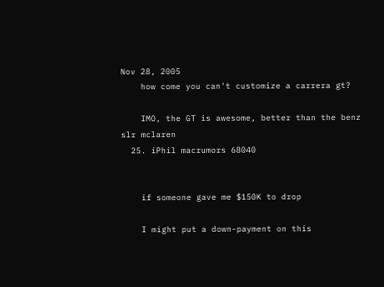Nov 28, 2005
    how come you can't customize a carrera gt?

    IMO, the GT is awesome, better than the benz slr mclaren
  25. iPhil macrumors 68040


    if someone gave me $150K to drop

    I might put a down-payment on this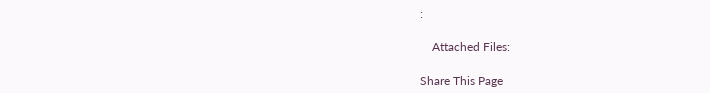:

    Attached Files:

Share This Page